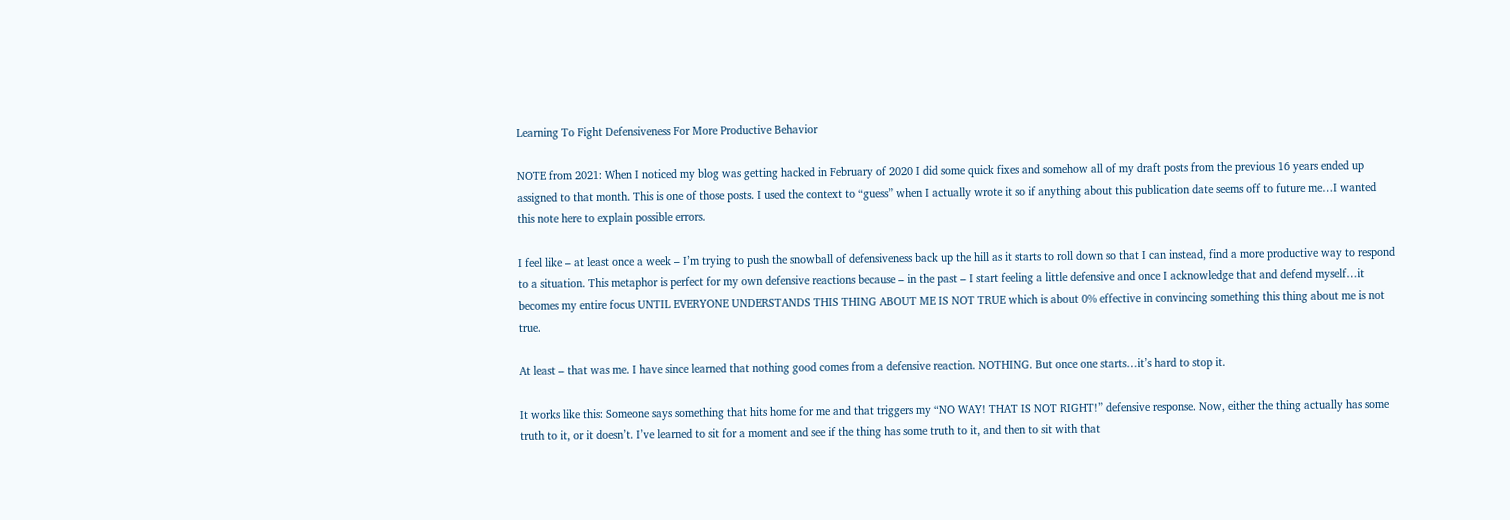Learning To Fight Defensiveness For More Productive Behavior

NOTE from 2021: When I noticed my blog was getting hacked in February of 2020 I did some quick fixes and somehow all of my draft posts from the previous 16 years ended up assigned to that month. This is one of those posts. I used the context to “guess” when I actually wrote it so if anything about this publication date seems off to future me…I wanted this note here to explain possible errors.

I feel like – at least once a week – I’m trying to push the snowball of defensiveness back up the hill as it starts to roll down so that I can instead, find a more productive way to respond to a situation. This metaphor is perfect for my own defensive reactions because – in the past – I start feeling a little defensive and once I acknowledge that and defend myself…it becomes my entire focus UNTIL EVERYONE UNDERSTANDS THIS THING ABOUT ME IS NOT TRUE which is about 0% effective in convincing something this thing about me is not true.

At least – that was me. I have since learned that nothing good comes from a defensive reaction. NOTHING. But once one starts…it’s hard to stop it.

It works like this: Someone says something that hits home for me and that triggers my “NO WAY! THAT IS NOT RIGHT!” defensive response. Now, either the thing actually has some truth to it, or it doesn’t. I’ve learned to sit for a moment and see if the thing has some truth to it, and then to sit with that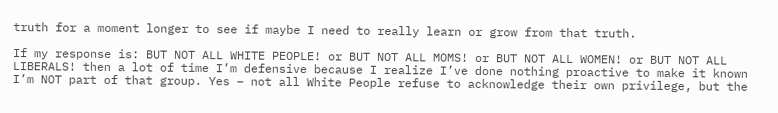truth for a moment longer to see if maybe I need to really learn or grow from that truth.

If my response is: BUT NOT ALL WHITE PEOPLE! or BUT NOT ALL MOMS! or BUT NOT ALL WOMEN! or BUT NOT ALL LIBERALS! then a lot of time I’m defensive because I realize I’ve done nothing proactive to make it known I’m NOT part of that group. Yes – not all White People refuse to acknowledge their own privilege, but the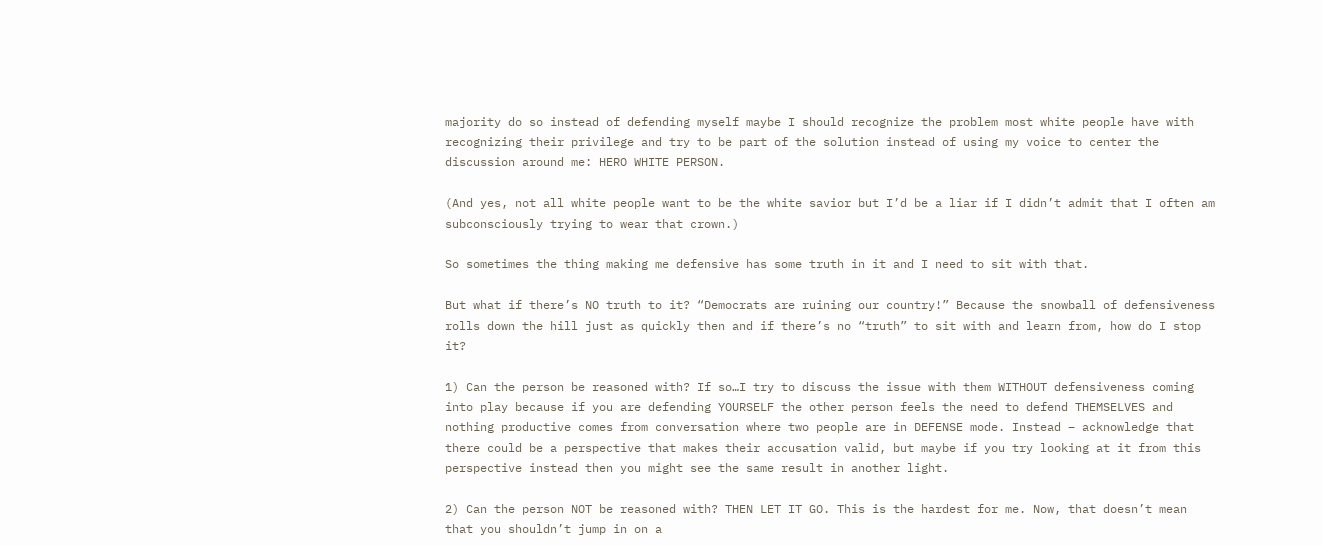majority do so instead of defending myself maybe I should recognize the problem most white people have with recognizing their privilege and try to be part of the solution instead of using my voice to center the discussion around me: HERO WHITE PERSON.

(And yes, not all white people want to be the white savior but I’d be a liar if I didn’t admit that I often am subconsciously trying to wear that crown.)

So sometimes the thing making me defensive has some truth in it and I need to sit with that.

But what if there’s NO truth to it? “Democrats are ruining our country!” Because the snowball of defensiveness rolls down the hill just as quickly then and if there’s no “truth” to sit with and learn from, how do I stop it?

1) Can the person be reasoned with? If so…I try to discuss the issue with them WITHOUT defensiveness coming into play because if you are defending YOURSELF the other person feels the need to defend THEMSELVES and nothing productive comes from conversation where two people are in DEFENSE mode. Instead – acknowledge that there could be a perspective that makes their accusation valid, but maybe if you try looking at it from this perspective instead then you might see the same result in another light.

2) Can the person NOT be reasoned with? THEN LET IT GO. This is the hardest for me. Now, that doesn’t mean that you shouldn’t jump in on a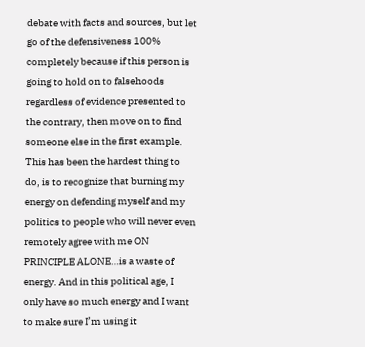debate with facts and sources, but let go of the defensiveness 100% completely because if this person is going to hold on to falsehoods regardless of evidence presented to the contrary, then move on to find someone else in the first example. This has been the hardest thing to do, is to recognize that burning my energy on defending myself and my politics to people who will never even remotely agree with me ON PRINCIPLE ALONE…is a waste of energy. And in this political age, I only have so much energy and I want to make sure I’m using it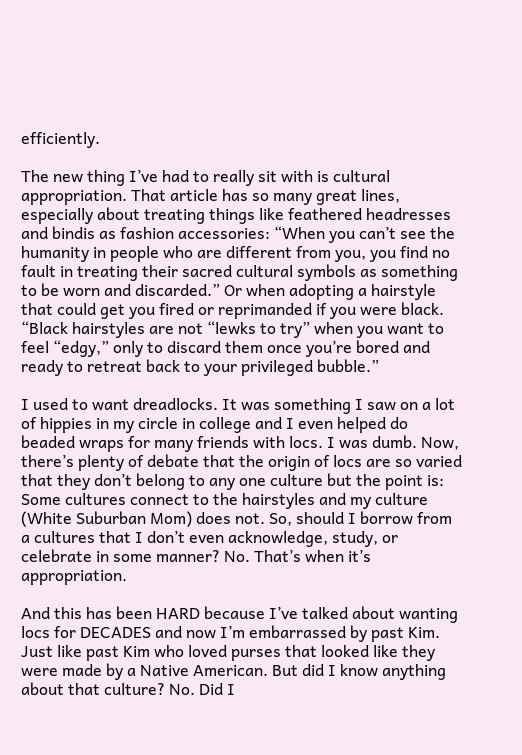efficiently.

The new thing I’ve had to really sit with is cultural appropriation. That article has so many great lines, especially about treating things like feathered headresses and bindis as fashion accessories: “When you can’t see the humanity in people who are different from you, you find no fault in treating their sacred cultural symbols as something to be worn and discarded.” Or when adopting a hairstyle that could get you fired or reprimanded if you were black. “Black hairstyles are not “lewks to try” when you want to feel “edgy,” only to discard them once you’re bored and ready to retreat back to your privileged bubble.”

I used to want dreadlocks. It was something I saw on a lot of hippies in my circle in college and I even helped do beaded wraps for many friends with locs. I was dumb. Now, there’s plenty of debate that the origin of locs are so varied that they don’t belong to any one culture but the point is: Some cultures connect to the hairstyles and my culture (White Suburban Mom) does not. So, should I borrow from a cultures that I don’t even acknowledge, study, or celebrate in some manner? No. That’s when it’s appropriation.

And this has been HARD because I’ve talked about wanting locs for DECADES and now I’m embarrassed by past Kim. Just like past Kim who loved purses that looked like they were made by a Native American. But did I know anything about that culture? No. Did I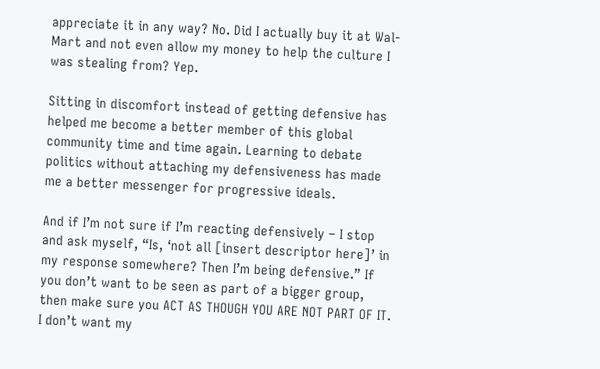appreciate it in any way? No. Did I actually buy it at Wal-Mart and not even allow my money to help the culture I was stealing from? Yep.

Sitting in discomfort instead of getting defensive has helped me become a better member of this global community time and time again. Learning to debate politics without attaching my defensiveness has made me a better messenger for progressive ideals.

And if I’m not sure if I’m reacting defensively – I stop and ask myself, “Is, ‘not all [insert descriptor here]’ in my response somewhere? Then I’m being defensive.” If you don’t want to be seen as part of a bigger group, then make sure you ACT AS THOUGH YOU ARE NOT PART OF IT. I don’t want my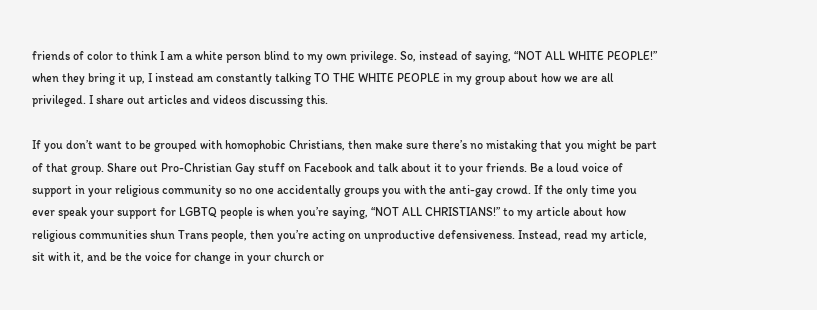friends of color to think I am a white person blind to my own privilege. So, instead of saying, “NOT ALL WHITE PEOPLE!” when they bring it up, I instead am constantly talking TO THE WHITE PEOPLE in my group about how we are all privileged. I share out articles and videos discussing this.

If you don’t want to be grouped with homophobic Christians, then make sure there’s no mistaking that you might be part of that group. Share out Pro-Christian Gay stuff on Facebook and talk about it to your friends. Be a loud voice of support in your religious community so no one accidentally groups you with the anti-gay crowd. If the only time you ever speak your support for LGBTQ people is when you’re saying, “NOT ALL CHRISTIANS!” to my article about how religious communities shun Trans people, then you’re acting on unproductive defensiveness. Instead, read my article, sit with it, and be the voice for change in your church or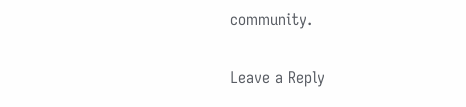community.

Leave a Reply